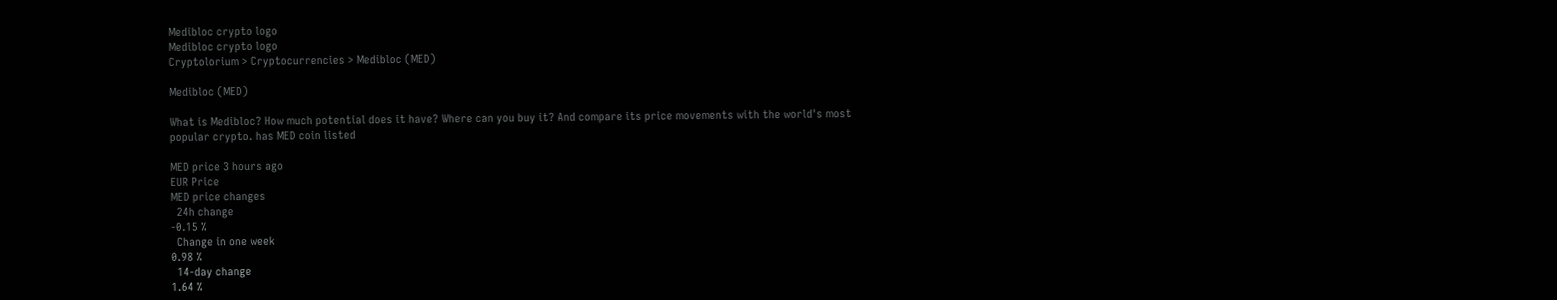Medibloc crypto logo
Medibloc crypto logo
Cryptolorium > Cryptocurrencies > Medibloc (MED)

Medibloc (MED)

What is Medibloc? How much potential does it have? Where can you buy it? And compare its price movements with the world's most popular crypto. has MED coin listed

MED price 3 hours ago
EUR Price
MED price changes
  24h change
-0.15 %
  Change in one week
0.98 %
  14-day change
1.64 %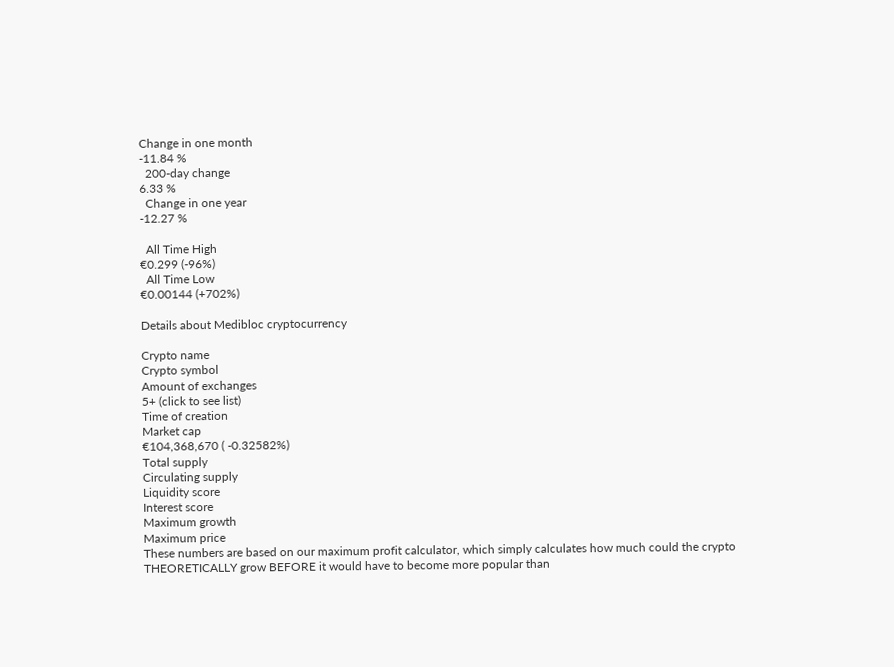Change in one month
-11.84 %
  200-day change
6.33 %
  Change in one year
-12.27 %

  All Time High
€0.299 (-96%)
  All Time Low
€0.00144 (+702%)

Details about Medibloc cryptocurrency

Crypto name
Crypto symbol
Amount of exchanges
5+ (click to see list)
Time of creation
Market cap
€104,368,670 ( -0.32582%)
Total supply
Circulating supply
Liquidity score
Interest score
Maximum growth
Maximum price
These numbers are based on our maximum profit calculator, which simply calculates how much could the crypto THEORETICALLY grow BEFORE it would have to become more popular than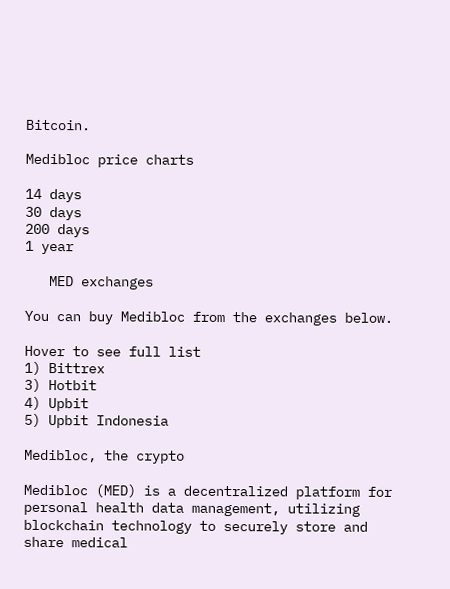Bitcoin.

Medibloc price charts

14 days
30 days
200 days
1 year

   MED exchanges

You can buy Medibloc from the exchanges below.

Hover to see full list
1) Bittrex
3) Hotbit
4) Upbit
5) Upbit Indonesia

Medibloc, the crypto

Medibloc (MED) is a decentralized platform for personal health data management, utilizing blockchain technology to securely store and share medical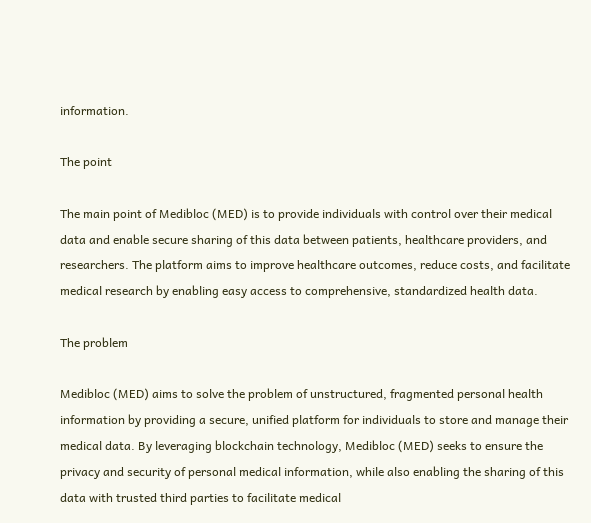information.

The point

The main point of Medibloc (MED) is to provide individuals with control over their medical data and enable secure sharing of this data between patients, healthcare providers, and researchers. The platform aims to improve healthcare outcomes, reduce costs, and facilitate medical research by enabling easy access to comprehensive, standardized health data.

The problem

Medibloc (MED) aims to solve the problem of unstructured, fragmented personal health information by providing a secure, unified platform for individuals to store and manage their medical data. By leveraging blockchain technology, Medibloc (MED) seeks to ensure the privacy and security of personal medical information, while also enabling the sharing of this data with trusted third parties to facilitate medical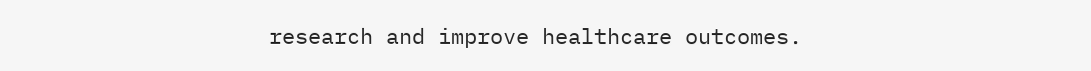research and improve healthcare outcomes.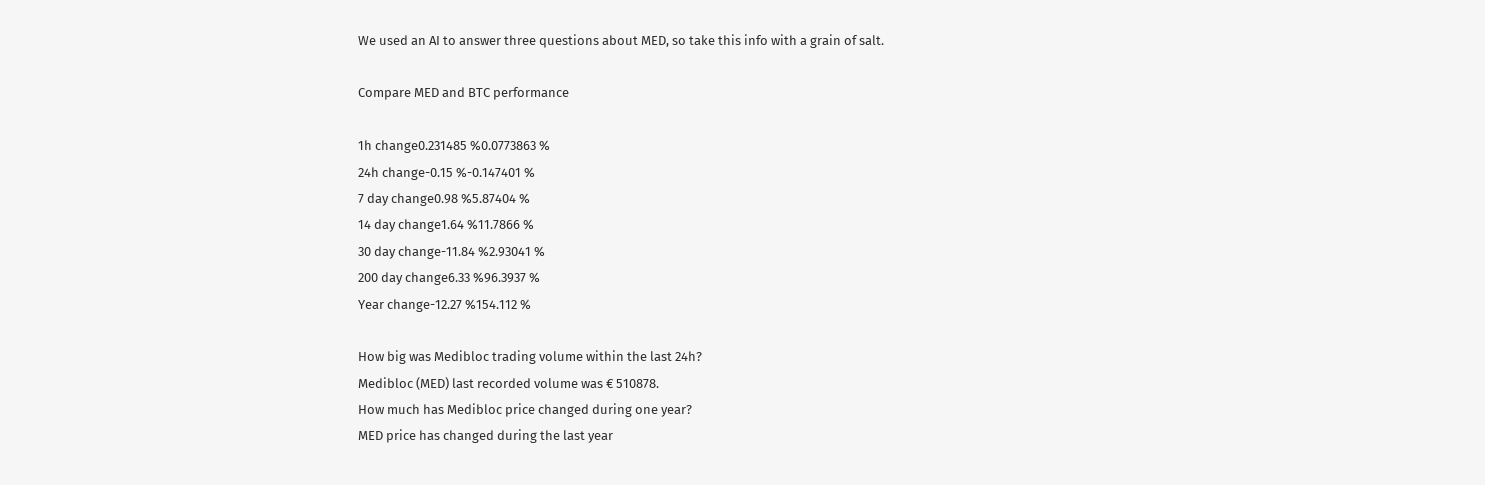We used an AI to answer three questions about MED, so take this info with a grain of salt.

Compare MED and BTC performance

1h change0.231485 %0.0773863 %
24h change-0.15 %-0.147401 %
7 day change0.98 %5.87404 %
14 day change1.64 %11.7866 %
30 day change-11.84 %2.93041 %
200 day change6.33 %96.3937 %
Year change-12.27 %154.112 %

How big was Medibloc trading volume within the last 24h?
Medibloc (MED) last recorded volume was € 510878.
How much has Medibloc price changed during one year?
MED price has changed during the last year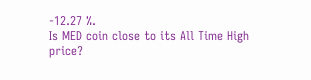-12.27 %.
Is MED coin close to its All Time High price?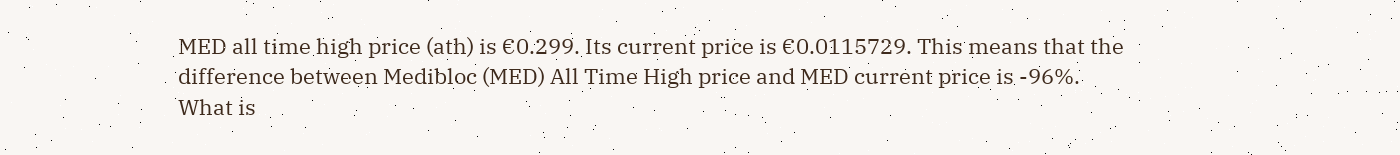MED all time high price (ath) is €0.299. Its current price is €0.0115729. This means that the difference between Medibloc (MED) All Time High price and MED current price is -96%.
What is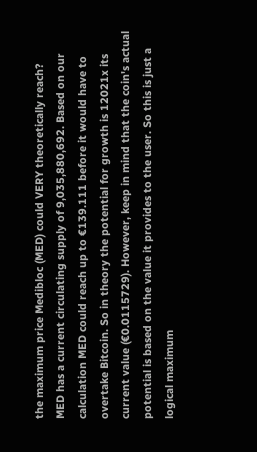the maximum price Medibloc (MED) could VERY theoretically reach?
MED has a current circulating supply of 9,035,880,692. Based on our calculation MED could reach up to €139.111 before it would have to overtake Bitcoin. So in theory the potential for growth is 12021x its current value (€0.0115729). However, keep in mind that the coin's actual potential is based on the value it provides to the user. So this is just a logical maximum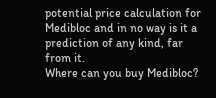potential price calculation for Medibloc and in no way is it a prediction of any kind, far from it.
Where can you buy Medibloc?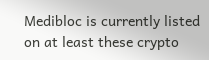Medibloc is currently listed on at least these crypto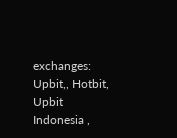exchanges: Upbit,, Hotbit, Upbit Indonesia ,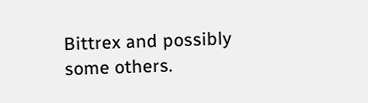Bittrex and possibly some others.